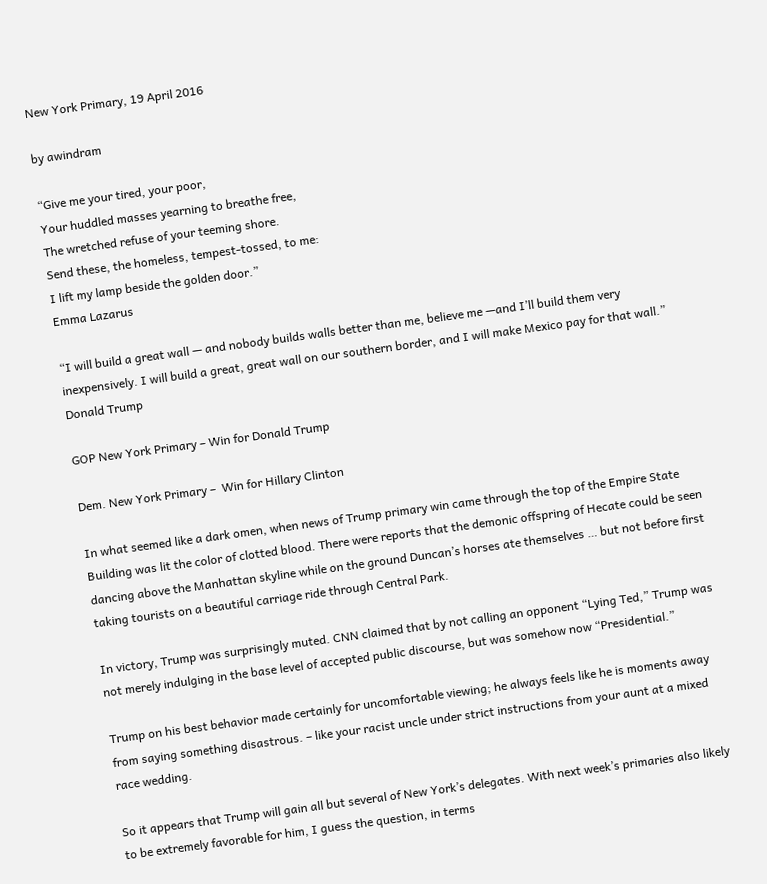New York Primary, 19 April 2016

by awindram

“Give me your tired, your poor,
Your huddled masses yearning to breathe free,
The wretched refuse of your teeming shore.
Send these, the homeless, tempest-tossed, to me:
I lift my lamp beside the golden door.”
Emma Lazarus

“I will build a great wall — and nobody builds walls better than me, believe me —and I’ll build them very inexpensively. I will build a great, great wall on our southern border, and I will make Mexico pay for that wall.”
Donald Trump

GOP New York Primary – Win for Donald Trump

Dem. New York Primary –  Win for Hillary Clinton

In what seemed like a dark omen, when news of Trump primary win came through the top of the Empire State Building was lit the color of clotted blood. There were reports that the demonic offspring of Hecate could be seen dancing above the Manhattan skyline while on the ground Duncan’s horses ate themselves … but not before first taking tourists on a beautiful carriage ride through Central Park.

In victory, Trump was surprisingly muted. CNN claimed that by not calling an opponent “Lying Ted,” Trump was not merely indulging in the base level of accepted public discourse, but was somehow now “Presidential.”

Trump on his best behavior made certainly for uncomfortable viewing; he always feels like he is moments away from saying something disastrous. – like your racist uncle under strict instructions from your aunt at a mixed race wedding.

So it appears that Trump will gain all but several of New York’s delegates. With next week’s primaries also likely to be extremely favorable for him, I guess the question, in terms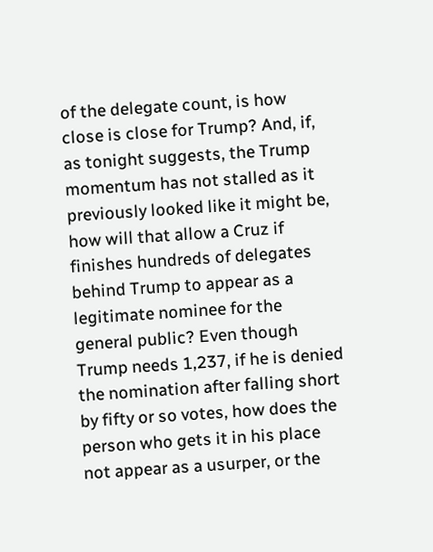of the delegate count, is how close is close for Trump? And, if, as tonight suggests, the Trump momentum has not stalled as it previously looked like it might be, how will that allow a Cruz if finishes hundreds of delegates behind Trump to appear as a legitimate nominee for the general public? Even though Trump needs 1,237, if he is denied the nomination after falling short by fifty or so votes, how does the person who gets it in his place not appear as a usurper, or the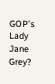GOP’s Lady Jane Grey?